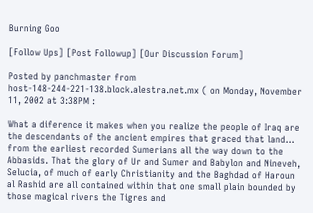Burning Goo

[Follow Ups] [Post Followup] [Our Discussion Forum]

Posted by panchmaster from host-148-244-221-138.block.alestra.net.mx ( on Monday, November 11, 2002 at 3:38PM :

What a diference it makes when you realize the people of Iraq are the descendants of the ancient empires that graced that land... from the earliest recorded Sumerians all the way down to the Abbasids. That the glory of Ur and Sumer and Babylon and Nineveh, Selucia, of much of early Christianity and the Baghdad of Haroun al Rashid are all contained within that one small plain bounded by those magical rivers the Tigres and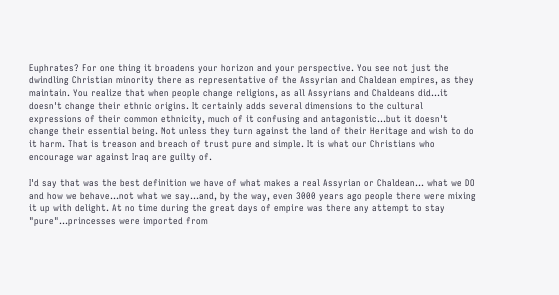Euphrates? For one thing it broadens your horizon and your perspective. You see not just the dwindling Christian minority there as representative of the Assyrian and Chaldean empires, as they maintain. You realize that when people change religions, as all Assyrians and Chaldeans did...it doesn't change their ethnic origins. It certainly adds several dimensions to the cultural expressions of their common ethnicity, much of it confusing and antagonistic...but it doesn't change their essential being. Not unless they turn against the land of their Heritage and wish to do it harm. That is treason and breach of trust pure and simple. It is what our Christians who encourage war against Iraq are guilty of.

I'd say that was the best definition we have of what makes a real Assyrian or Chaldean... what we DO and how we behave...not what we say...and, by the way, even 3000 years ago people there were mixing it up with delight. At no time during the great days of empire was there any attempt to stay "pure"...princesses were imported from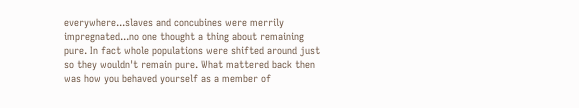everywhere...slaves and concubines were merrily impregnated...no one thought a thing about remaining pure. In fact whole populations were shifted around just so they wouldn't remain pure. What mattered back then was how you behaved yourself as a member of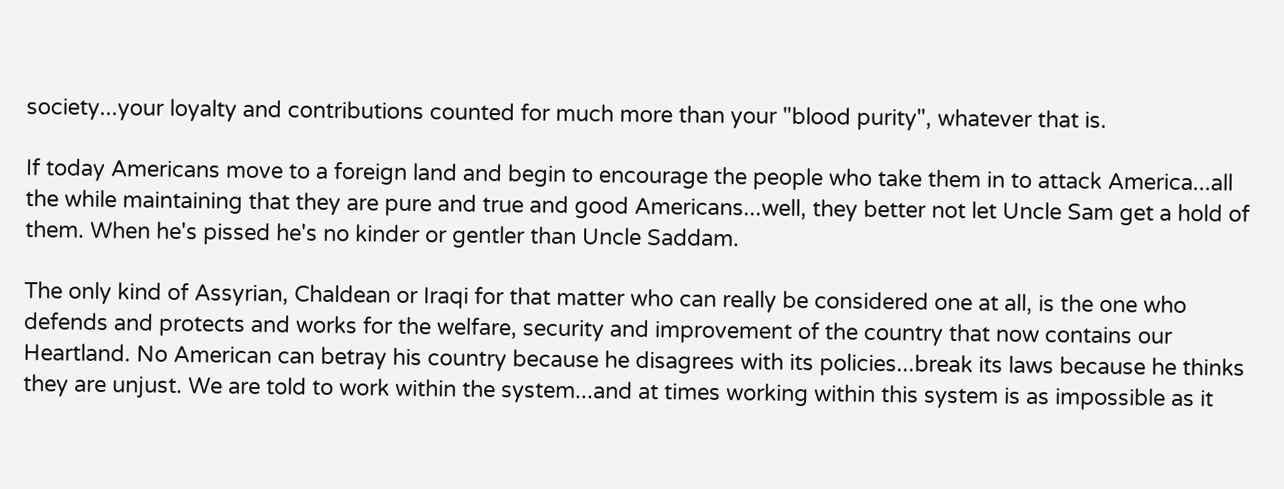society...your loyalty and contributions counted for much more than your "blood purity", whatever that is.

If today Americans move to a foreign land and begin to encourage the people who take them in to attack America...all the while maintaining that they are pure and true and good Americans...well, they better not let Uncle Sam get a hold of them. When he's pissed he's no kinder or gentler than Uncle Saddam.

The only kind of Assyrian, Chaldean or Iraqi for that matter who can really be considered one at all, is the one who defends and protects and works for the welfare, security and improvement of the country that now contains our Heartland. No American can betray his country because he disagrees with its policies...break its laws because he thinks they are unjust. We are told to work within the system...and at times working within this system is as impossible as it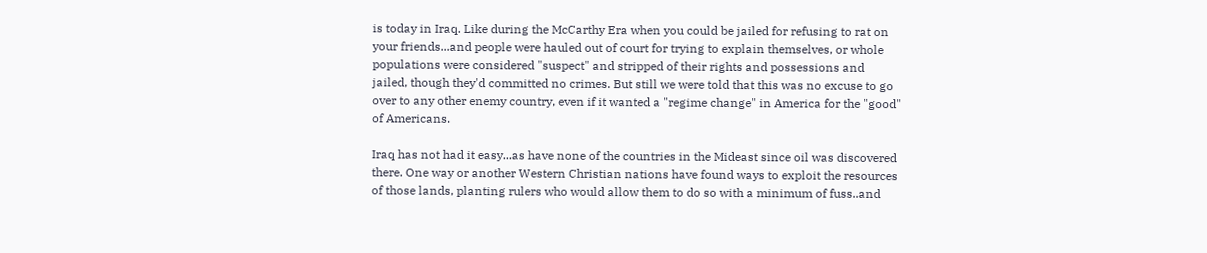is today in Iraq. Like during the McCarthy Era when you could be jailed for refusing to rat on your friends...and people were hauled out of court for trying to explain themselves, or whole populations were considered "suspect" and stripped of their rights and possessions and jailed, though they'd committed no crimes. But still we were told that this was no excuse to go over to any other enemy country, even if it wanted a "regime change" in America for the "good" of Americans.

Iraq has not had it easy...as have none of the countries in the Mideast since oil was discovered there. One way or another Western Christian nations have found ways to exploit the resources of those lands, planting rulers who would allow them to do so with a minimum of fuss..and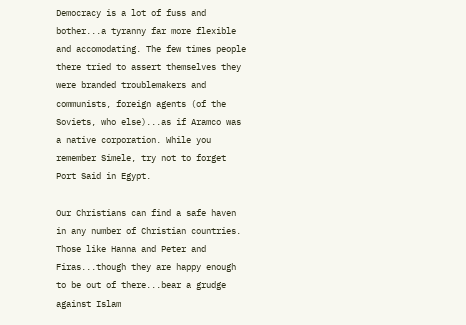Democracy is a lot of fuss and bother...a tyranny far more flexible and accomodating. The few times people there tried to assert themselves they were branded troublemakers and communists, foreign agents (of the Soviets, who else)...as if Aramco was a native corporation. While you remember Simele, try not to forget Port Said in Egypt.

Our Christians can find a safe haven in any number of Christian countries. Those like Hanna and Peter and Firas...though they are happy enough to be out of there...bear a grudge against Islam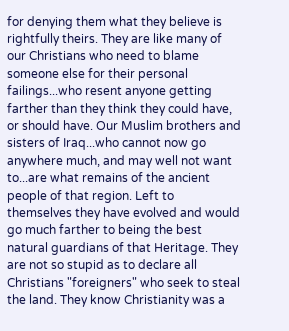for denying them what they believe is rightfully theirs. They are like many of our Christians who need to blame someone else for their personal failings...who resent anyone getting farther than they think they could have, or should have. Our Muslim brothers and sisters of Iraq...who cannot now go anywhere much, and may well not want to...are what remains of the ancient people of that region. Left to themselves they have evolved and would go much farther to being the best natural guardians of that Heritage. They are not so stupid as to declare all Christians "foreigners" who seek to steal the land. They know Christianity was a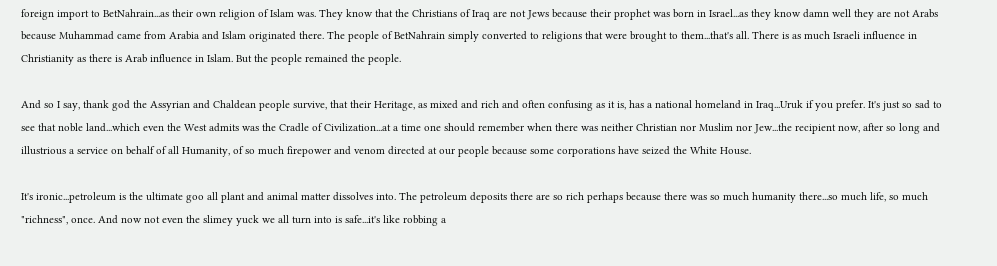foreign import to BetNahrain...as their own religion of Islam was. They know that the Christians of Iraq are not Jews because their prophet was born in Israel...as they know damn well they are not Arabs because Muhammad came from Arabia and Islam originated there. The people of BetNahrain simply converted to religions that were brought to them...that's all. There is as much Israeli influence in Christianity as there is Arab influence in Islam. But the people remained the people.

And so I say, thank god the Assyrian and Chaldean people survive, that their Heritage, as mixed and rich and often confusing as it is, has a national homeland in Iraq...Uruk if you prefer. It's just so sad to see that noble land...which even the West admits was the Cradle of Civilization...at a time one should remember when there was neither Christian nor Muslim nor Jew...the recipient now, after so long and illustrious a service on behalf of all Humanity, of so much firepower and venom directed at our people because some corporations have seized the White House.

It's ironic...petroleum is the ultimate goo all plant and animal matter dissolves into. The petroleum deposits there are so rich perhaps because there was so much humanity there...so much life, so much "richness", once. And now not even the slimey yuck we all turn into is safe...it's like robbing a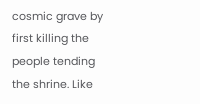cosmic grave by first killing the people tending the shrine. Like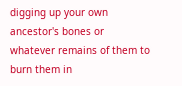digging up your own ancestor's bones or whatever remains of them to burn them in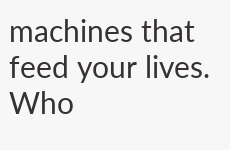machines that feed your lives. Who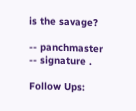is the savage?

-- panchmaster
-- signature .

Follow Ups: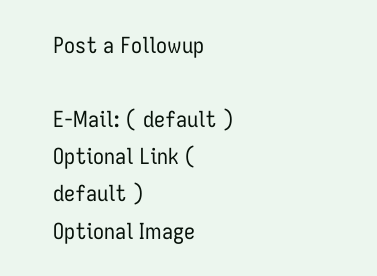Post a Followup

E-Mail: ( default )
Optional Link ( default )
Optional Image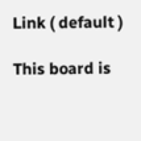Link ( default )

This board is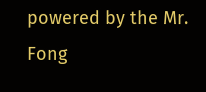powered by the Mr. Fong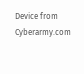Device from Cyberarmy.com